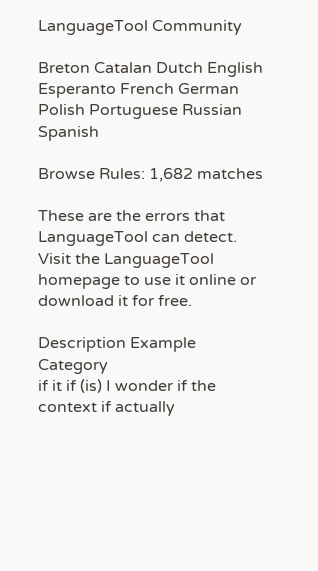LanguageTool Community

Breton Catalan Dutch English Esperanto French German Polish Portuguese Russian Spanish

Browse Rules: 1,682 matches

These are the errors that LanguageTool can detect. Visit the LanguageTool homepage to use it online or download it for free.

Description Example Category
if it if (is) I wonder if the context if actually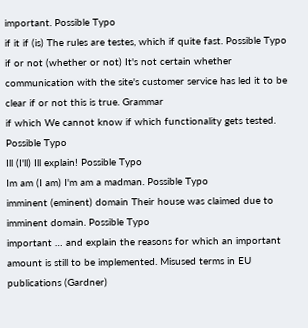important. Possible Typo
if it if (is) The rules are testes, which if quite fast. Possible Typo
if or not (whether or not) It's not certain whether communication with the site's customer service has led it to be clear if or not this is true. Grammar
if which We cannot know if which functionality gets tested. Possible Typo
Ill (I'll) Ill explain! Possible Typo
Im am (I am) I'm am a madman. Possible Typo
imminent (eminent) domain Their house was claimed due to imminent domain. Possible Typo
important … and explain the reasons for which an important amount is still to be implemented. Misused terms in EU publications (Gardner)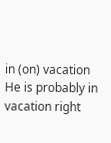in (on) vacation He is probably in vacation right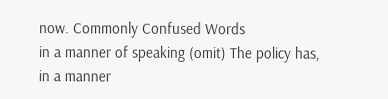now. Commonly Confused Words
in a manner of speaking (omit) The policy has, in a manner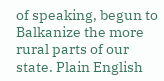of speaking, begun to Balkanize the more rural parts of our state. Plain English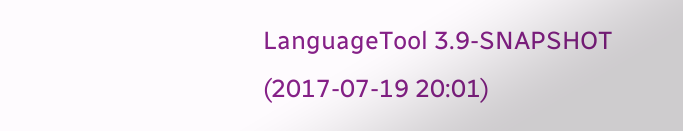LanguageTool 3.9-SNAPSHOT (2017-07-19 20:01)